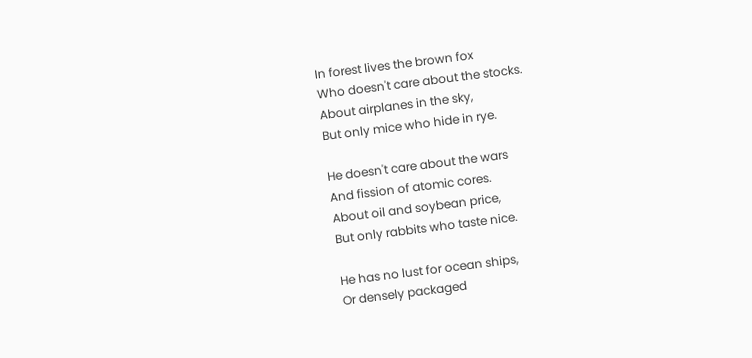In forest lives the brown fox
Who doesn't care about the stocks.
About airplanes in the sky,
But only mice who hide in rye.

He doesn't care about the wars
And fission of atomic cores.
About oil and soybean price,
But only rabbits who taste nice.

He has no lust for ocean ships,
Or densely packaged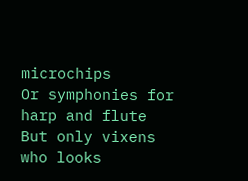microchips
Or symphonies for harp and flute
But only vixens who looks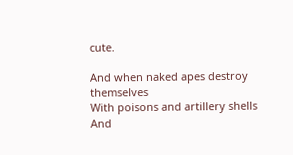cute.

And when naked apes destroy themselves
With poisons and artillery shells
And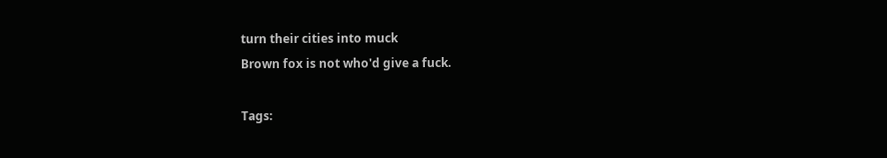turn their cities into muck
Brown fox is not who'd give a fuck.

Tags: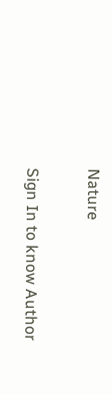Nature

Sign In to know Author